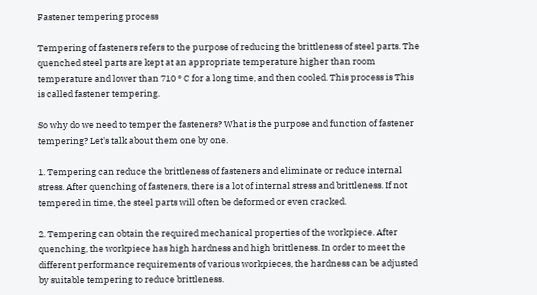Fastener tempering process

Tempering of fasteners refers to the purpose of reducing the brittleness of steel parts. The quenched steel parts are kept at an appropriate temperature higher than room temperature and lower than 710 ° C for a long time, and then cooled. This process is This is called fastener tempering.

So why do we need to temper the fasteners? What is the purpose and function of fastener tempering? Let's talk about them one by one.

1. Tempering can reduce the brittleness of fasteners and eliminate or reduce internal stress. After quenching of fasteners, there is a lot of internal stress and brittleness. If not tempered in time, the steel parts will often be deformed or even cracked.

2. Tempering can obtain the required mechanical properties of the workpiece. After quenching, the workpiece has high hardness and high brittleness. In order to meet the different performance requirements of various workpieces, the hardness can be adjusted by suitable tempering to reduce brittleness.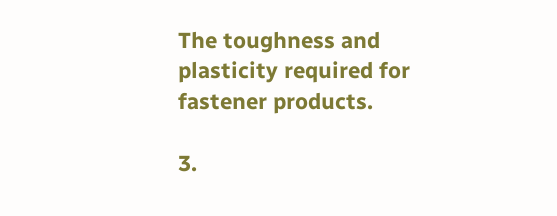The toughness and plasticity required for fastener products.

3.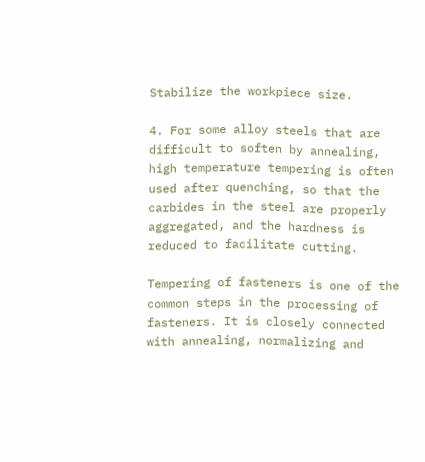Stabilize the workpiece size.

4. For some alloy steels that are difficult to soften by annealing, high temperature tempering is often used after quenching, so that the carbides in the steel are properly aggregated, and the hardness is reduced to facilitate cutting.

Tempering of fasteners is one of the common steps in the processing of fasteners. It is closely connected with annealing, normalizing and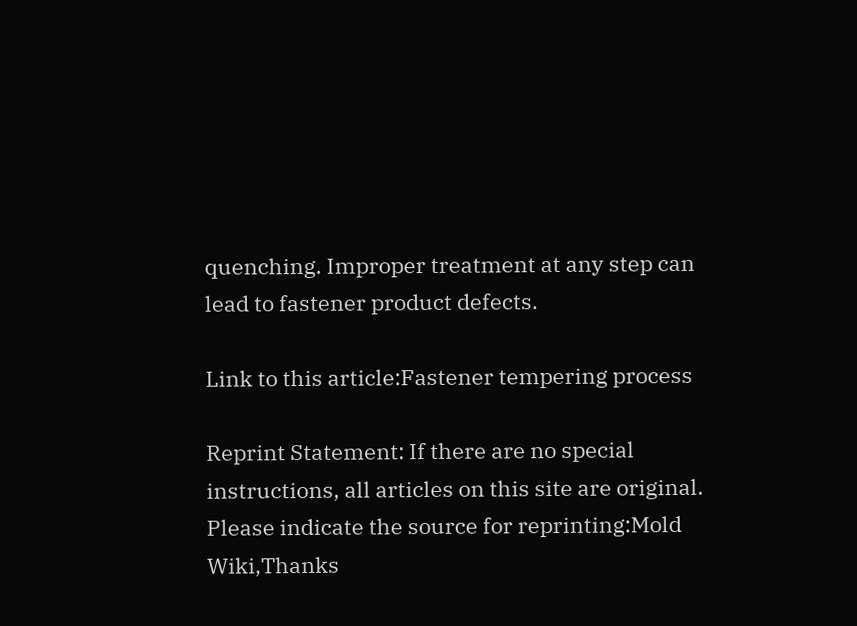quenching. Improper treatment at any step can lead to fastener product defects.

Link to this article:Fastener tempering process

Reprint Statement: If there are no special instructions, all articles on this site are original. Please indicate the source for reprinting:Mold Wiki,Thanks